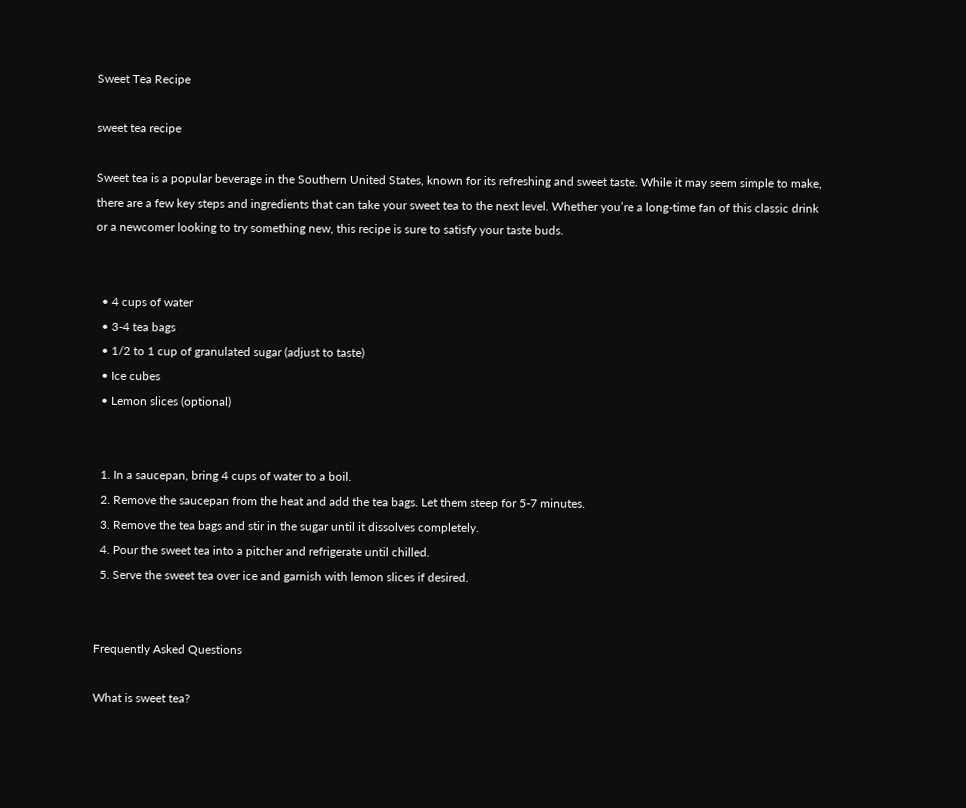Sweet Tea Recipe

sweet tea recipe

Sweet tea is a popular beverage in the Southern United States, known for its refreshing and sweet taste. While it may seem simple to make, there are a few key steps and ingredients that can take your sweet tea to the next level. Whether you’re a long-time fan of this classic drink or a newcomer looking to try something new, this recipe is sure to satisfy your taste buds.


  • 4 cups of water
  • 3-4 tea bags
  • 1/2 to 1 cup of granulated sugar (adjust to taste)
  • Ice cubes
  • Lemon slices (optional)


  1. In a saucepan, bring 4 cups of water to a boil.
  2. Remove the saucepan from the heat and add the tea bags. Let them steep for 5-7 minutes.
  3. Remove the tea bags and stir in the sugar until it dissolves completely.
  4. Pour the sweet tea into a pitcher and refrigerate until chilled.
  5. Serve the sweet tea over ice and garnish with lemon slices if desired.


Frequently Asked Questions

What is sweet tea?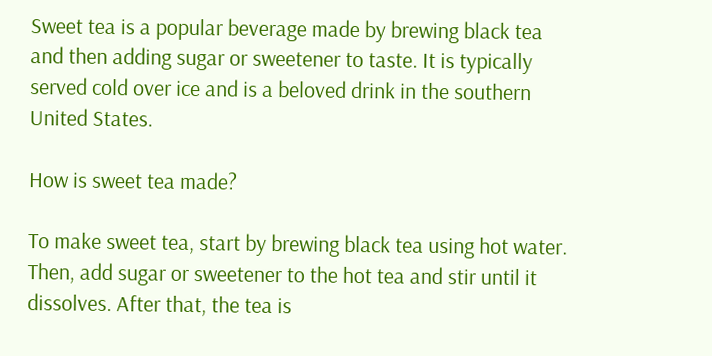Sweet tea is a popular beverage made by brewing black tea and then adding sugar or sweetener to taste. It is typically served cold over ice and is a beloved drink in the southern United States.

How is sweet tea made?

To make sweet tea, start by brewing black tea using hot water. Then, add sugar or sweetener to the hot tea and stir until it dissolves. After that, the tea is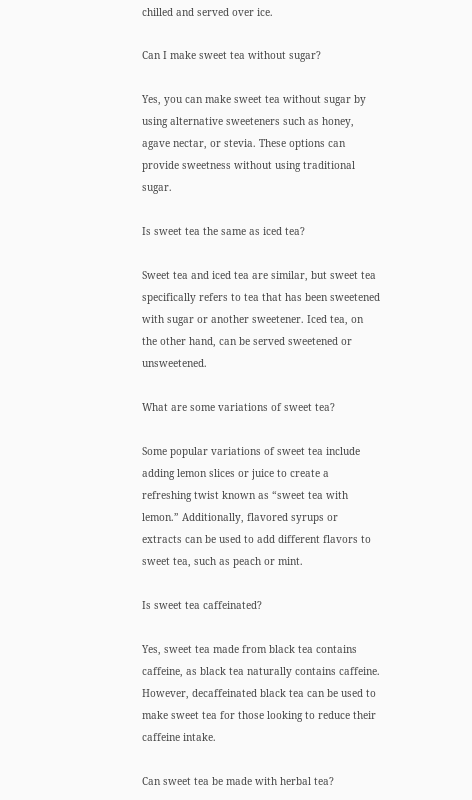chilled and served over ice.

Can I make sweet tea without sugar?

Yes, you can make sweet tea without sugar by using alternative sweeteners such as honey, agave nectar, or stevia. These options can provide sweetness without using traditional sugar.

Is sweet tea the same as iced tea?

Sweet tea and iced tea are similar, but sweet tea specifically refers to tea that has been sweetened with sugar or another sweetener. Iced tea, on the other hand, can be served sweetened or unsweetened.

What are some variations of sweet tea?

Some popular variations of sweet tea include adding lemon slices or juice to create a refreshing twist known as “sweet tea with lemon.” Additionally, flavored syrups or extracts can be used to add different flavors to sweet tea, such as peach or mint.

Is sweet tea caffeinated?

Yes, sweet tea made from black tea contains caffeine, as black tea naturally contains caffeine. However, decaffeinated black tea can be used to make sweet tea for those looking to reduce their caffeine intake.

Can sweet tea be made with herbal tea?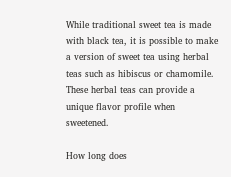While traditional sweet tea is made with black tea, it is possible to make a version of sweet tea using herbal teas such as hibiscus or chamomile. These herbal teas can provide a unique flavor profile when sweetened.

How long does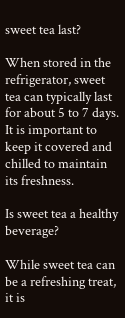sweet tea last?

When stored in the refrigerator, sweet tea can typically last for about 5 to 7 days. It is important to keep it covered and chilled to maintain its freshness.

Is sweet tea a healthy beverage?

While sweet tea can be a refreshing treat, it is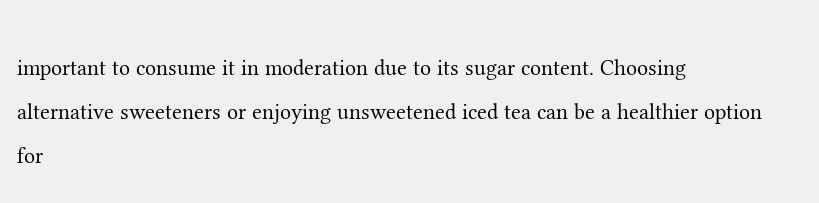important to consume it in moderation due to its sugar content. Choosing alternative sweeteners or enjoying unsweetened iced tea can be a healthier option for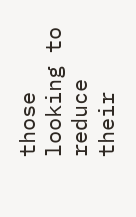those looking to reduce their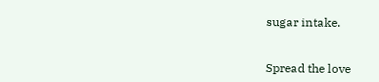sugar intake.


Spread the love